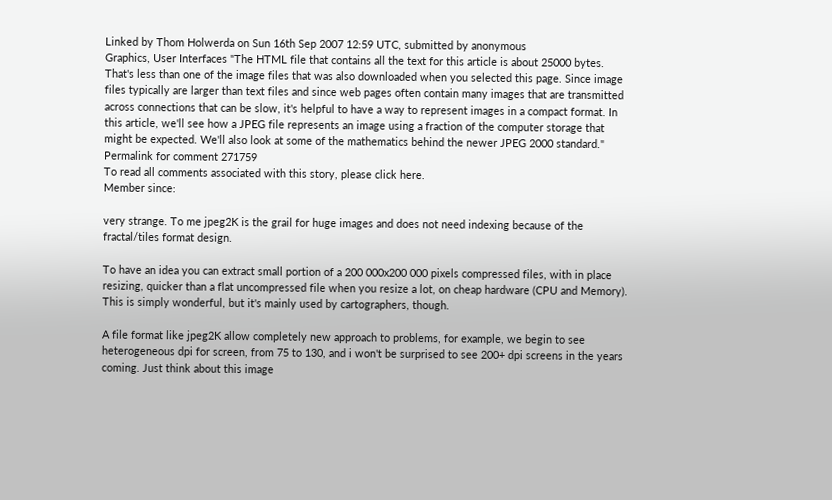Linked by Thom Holwerda on Sun 16th Sep 2007 12:59 UTC, submitted by anonymous
Graphics, User Interfaces "The HTML file that contains all the text for this article is about 25000 bytes. That's less than one of the image files that was also downloaded when you selected this page. Since image files typically are larger than text files and since web pages often contain many images that are transmitted across connections that can be slow, it's helpful to have a way to represent images in a compact format. In this article, we'll see how a JPEG file represents an image using a fraction of the computer storage that might be expected. We'll also look at some of the mathematics behind the newer JPEG 2000 standard."
Permalink for comment 271759
To read all comments associated with this story, please click here.
Member since:

very strange. To me jpeg2K is the grail for huge images and does not need indexing because of the fractal/tiles format design.

To have an idea you can extract small portion of a 200 000x200 000 pixels compressed files, with in place resizing, quicker than a flat uncompressed file when you resize a lot, on cheap hardware (CPU and Memory). This is simply wonderful, but it's mainly used by cartographers, though.

A file format like jpeg2K allow completely new approach to problems, for example, we begin to see heterogeneous dpi for screen, from 75 to 130, and i won't be surprised to see 200+ dpi screens in the years coming. Just think about this image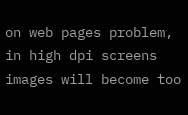on web pages problem, in high dpi screens images will become too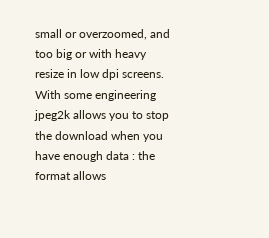small or overzoomed, and too big or with heavy resize in low dpi screens. With some engineering jpeg2k allows you to stop the download when you have enough data : the format allows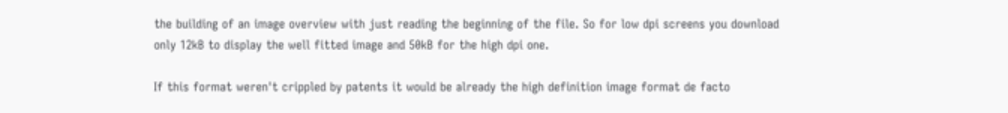the building of an image overview with just reading the beginning of the file. So for low dpi screens you download only 12kB to display the well fitted image and 50kB for the high dpi one.

If this format weren't crippled by patents it would be already the high definition image format de facto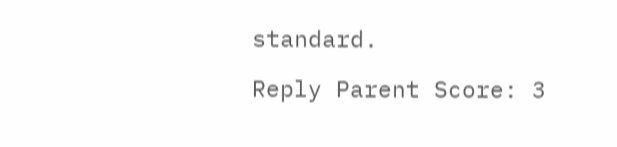standard.

Reply Parent Score: 3